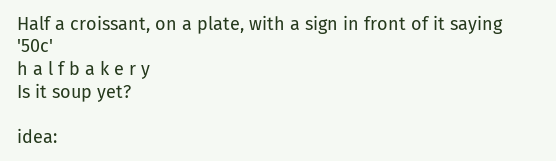Half a croissant, on a plate, with a sign in front of it saying '50c'
h a l f b a k e r y
Is it soup yet?

idea: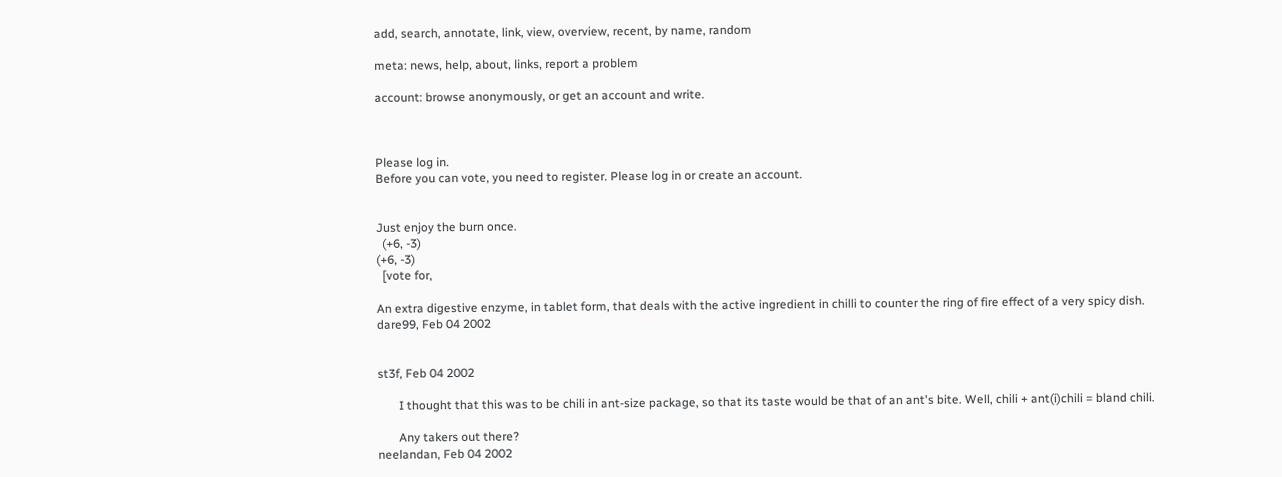add, search, annotate, link, view, overview, recent, by name, random

meta: news, help, about, links, report a problem

account: browse anonymously, or get an account and write.



Please log in.
Before you can vote, you need to register. Please log in or create an account.


Just enjoy the burn once.
  (+6, -3)
(+6, -3)
  [vote for,

An extra digestive enzyme, in tablet form, that deals with the active ingredient in chilli to counter the ring of fire effect of a very spicy dish.
dare99, Feb 04 2002


st3f, Feb 04 2002

       I thought that this was to be chili in ant-size package, so that its taste would be that of an ant's bite. Well, chili + ant(i)chili = bland chili.

       Any takers out there?
neelandan, Feb 04 2002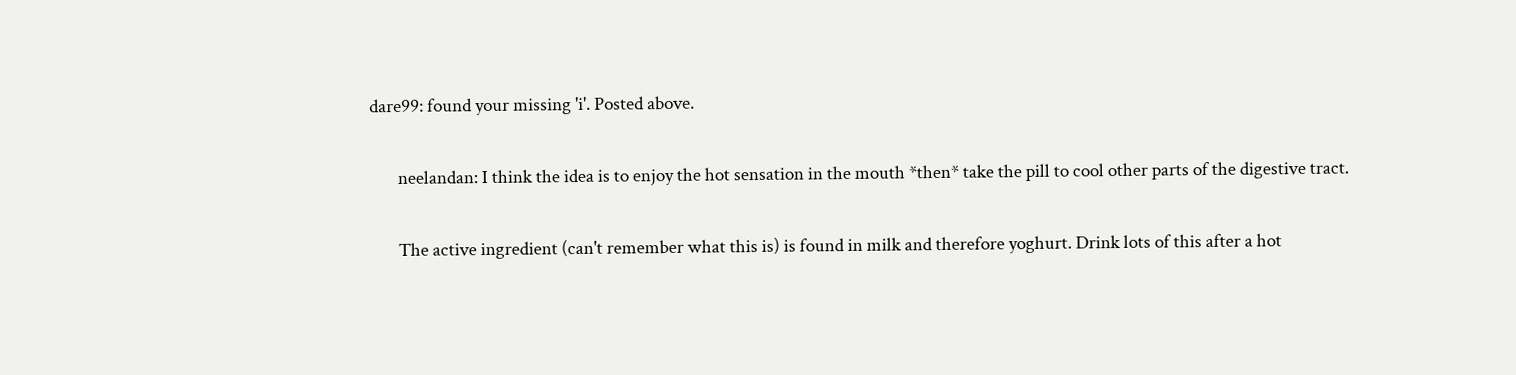dare99: found your missing 'i'. Posted above.

       neelandan: I think the idea is to enjoy the hot sensation in the mouth *then* take the pill to cool other parts of the digestive tract.

       The active ingredient (can't remember what this is) is found in milk and therefore yoghurt. Drink lots of this after a hot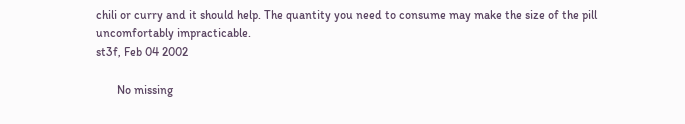chili or curry and it should help. The quantity you need to consume may make the size of the pill uncomfortably impracticable.
st3f, Feb 04 2002

       No missing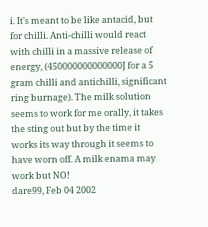i. It's meant to be like antacid, but for chilli. Anti-chilli would react with chilli in a massive release of energy, (450000000000000J for a 5 gram chilli and antichilli, significant ring burnage). The milk solution seems to work for me orally, it takes the sting out but by the time it works its way through it seems to have worn off. A milk enama may work but NO!
dare99, Feb 04 2002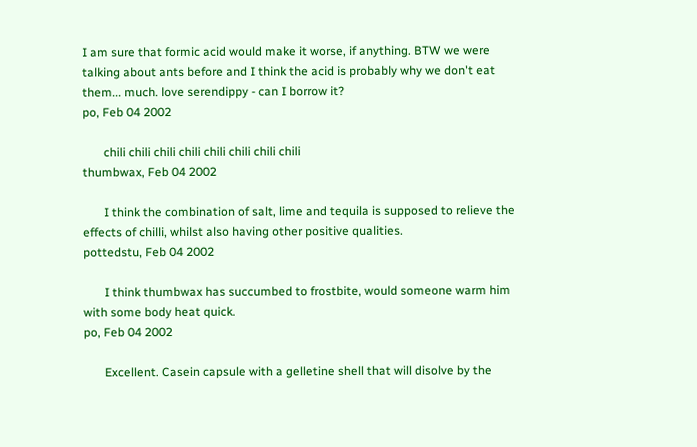I am sure that formic acid would make it worse, if anything. BTW we were talking about ants before and I think the acid is probably why we don't eat them... much. love serendippy - can I borrow it?
po, Feb 04 2002

       chili chili chili chili chili chili chili chili
thumbwax, Feb 04 2002

       I think the combination of salt, lime and tequila is supposed to relieve the effects of chilli, whilst also having other positive qualities.
pottedstu, Feb 04 2002

       I think thumbwax has succumbed to frostbite, would someone warm him with some body heat quick.
po, Feb 04 2002

       Excellent. Casein capsule with a gelletine shell that will disolve by the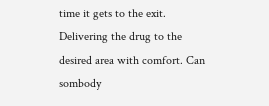time it gets to the exit. Delivering the drug to the desired area with comfort. Can sombody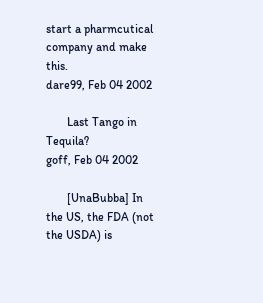start a pharmcutical company and make this.
dare99, Feb 04 2002

       Last Tango in Tequila?
goff, Feb 04 2002

       [UnaBubba] In the US, the FDA (not the USDA) is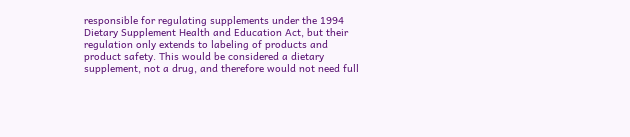responsible for regulating supplements under the 1994 Dietary Supplement Health and Education Act, but their regulation only extends to labeling of products and product safety. This would be considered a dietary supplement, not a drug, and therefore would not need full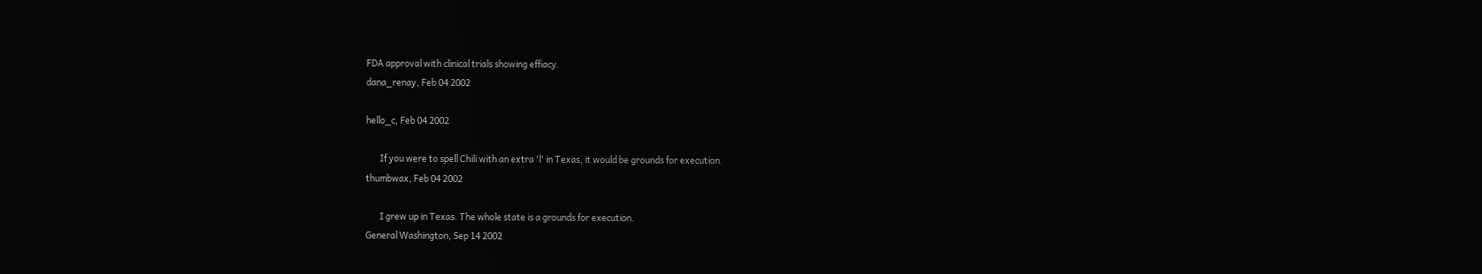FDA approval with clinical trials showing effiacy.
dana_renay, Feb 04 2002

hello_c, Feb 04 2002

       If you were to spell Chili with an extra 'l' in Texas, it would be grounds for execution.
thumbwax, Feb 04 2002

       I grew up in Texas. The whole state is a grounds for execution.
General Washington, Sep 14 2002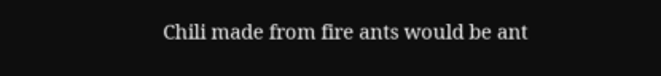Chili made from fire ants would be ant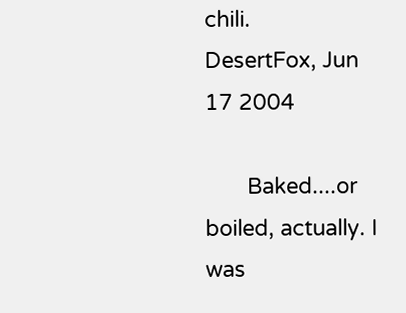chili.
DesertFox, Jun 17 2004

       Baked....or boiled, actually. I was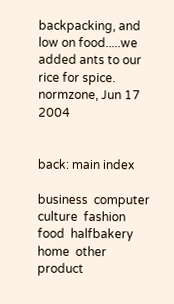backpacking, and low on food.....we added ants to our rice for spice.
normzone, Jun 17 2004


back: main index

business  computer  culture  fashion  food  halfbakery  home  other  product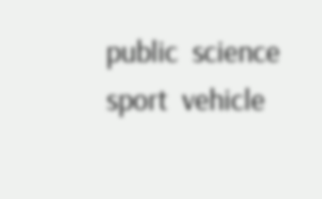public  science  sport  vehicle